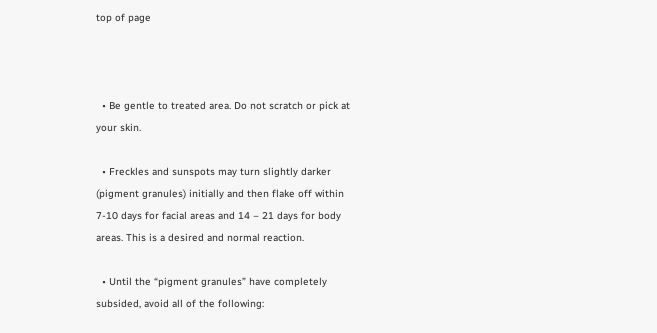top of page



  • Be gentle to treated area. Do not scratch or pick at your skin.

  • Freckles and sunspots may turn slightly darker (pigment granules) initially and then flake off within 7-10 days for facial areas and 14 – 21 days for body areas. This is a desired and normal reaction.

  • Until the “pigment granules” have completely subsided, avoid all of the following: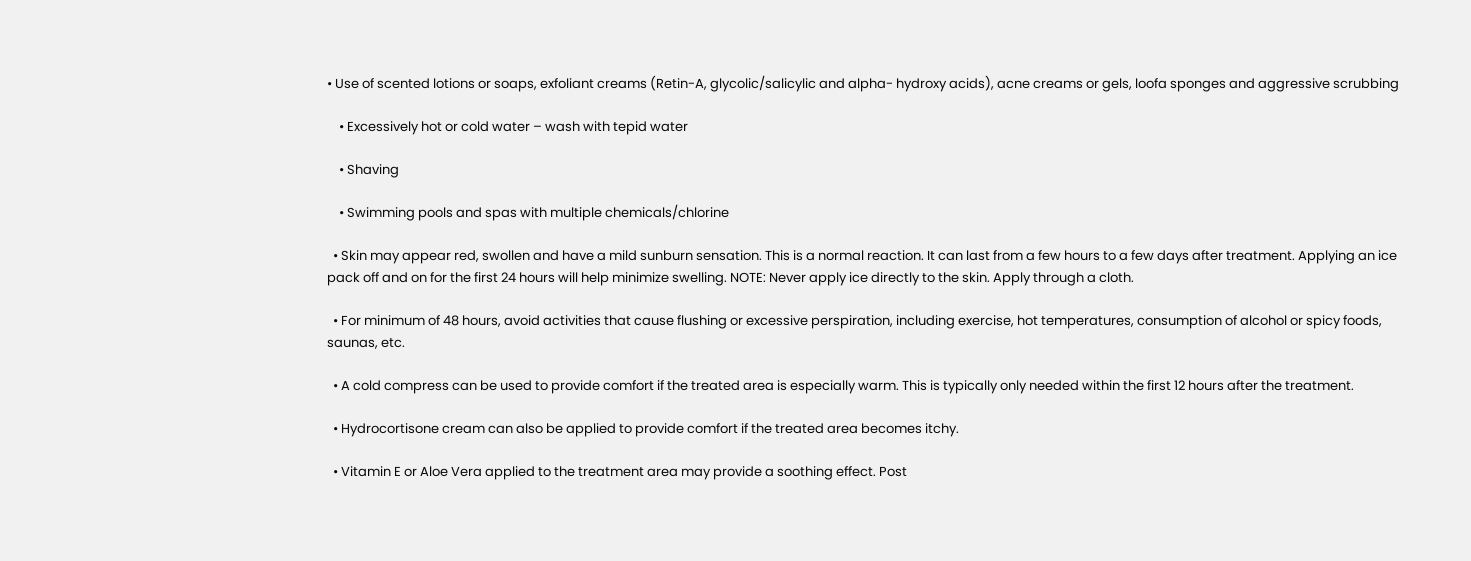• Use of scented lotions or soaps, exfoliant creams (Retin-A, glycolic/salicylic and alpha- hydroxy acids), acne creams or gels, loofa sponges and aggressive scrubbing

    • Excessively hot or cold water – wash with tepid water

    • Shaving

    • Swimming pools and spas with multiple chemicals/chlorine

  • Skin may appear red, swollen and have a mild sunburn sensation. This is a normal reaction. It can last from a few hours to a few days after treatment. Applying an ice pack off and on for the first 24 hours will help minimize swelling. NOTE: Never apply ice directly to the skin. Apply through a cloth.

  • For minimum of 48 hours, avoid activities that cause flushing or excessive perspiration, including exercise, hot temperatures, consumption of alcohol or spicy foods, saunas, etc.

  • A cold compress can be used to provide comfort if the treated area is especially warm. This is typically only needed within the first 12 hours after the treatment.

  • Hydrocortisone cream can also be applied to provide comfort if the treated area becomes itchy.

  • Vitamin E or Aloe Vera applied to the treatment area may provide a soothing effect. Post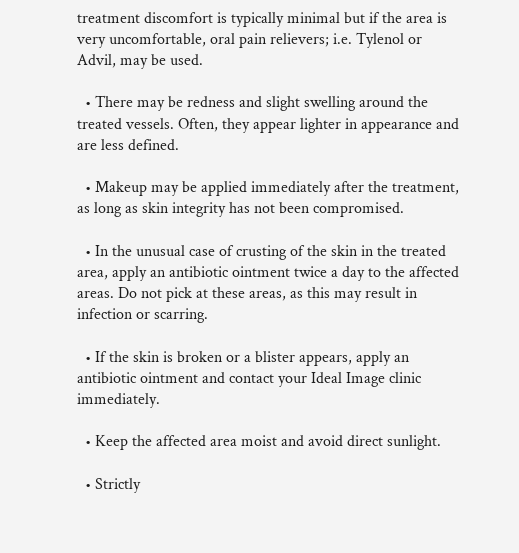treatment discomfort is typically minimal but if the area is very uncomfortable, oral pain relievers; i.e. Tylenol or Advil, may be used.

  • There may be redness and slight swelling around the treated vessels. Often, they appear lighter in appearance and are less defined.

  • Makeup may be applied immediately after the treatment, as long as skin integrity has not been compromised.

  • In the unusual case of crusting of the skin in the treated area, apply an antibiotic ointment twice a day to the affected areas. Do not pick at these areas, as this may result in infection or scarring.

  • If the skin is broken or a blister appears, apply an antibiotic ointment and contact your Ideal Image clinic immediately.

  • Keep the affected area moist and avoid direct sunlight.

  • Strictly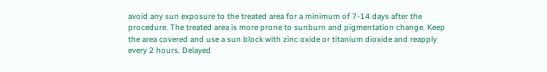avoid any sun exposure to the treated area for a minimum of 7-14 days after the procedure. The treated area is more prone to sunburn and pigmentation change. Keep the area covered and use a sun block with zinc oxide or titanium dioxide and reapply every 2 hours. Delayed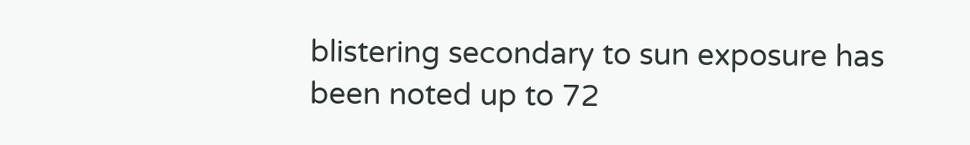blistering secondary to sun exposure has been noted up to 72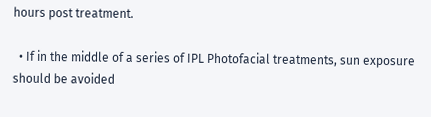hours post treatment.

  • If in the middle of a series of IPL Photofacial treatments, sun exposure should be avoided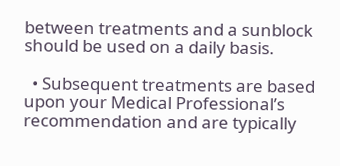between treatments and a sunblock should be used on a daily basis.

  • Subsequent treatments are based upon your Medical Professional’s recommendation and are typically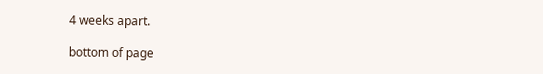4 weeks apart.

bottom of page